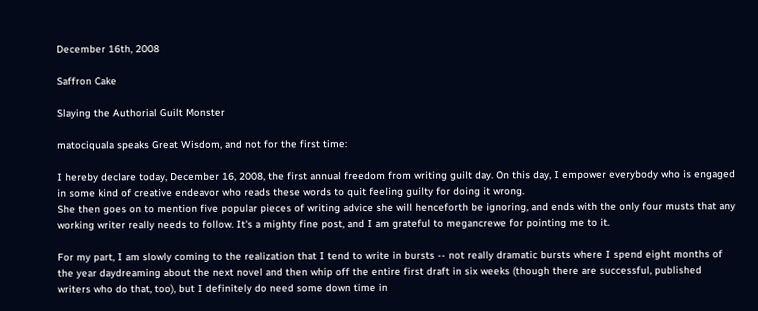December 16th, 2008

Saffron Cake

Slaying the Authorial Guilt Monster

matociquala speaks Great Wisdom, and not for the first time:

I hereby declare today, December 16, 2008, the first annual freedom from writing guilt day. On this day, I empower everybody who is engaged in some kind of creative endeavor who reads these words to quit feeling guilty for doing it wrong.
She then goes on to mention five popular pieces of writing advice she will henceforth be ignoring, and ends with the only four musts that any working writer really needs to follow. It's a mighty fine post, and I am grateful to megancrewe for pointing me to it.

For my part, I am slowly coming to the realization that I tend to write in bursts -- not really dramatic bursts where I spend eight months of the year daydreaming about the next novel and then whip off the entire first draft in six weeks (though there are successful, published writers who do that, too), but I definitely do need some down time in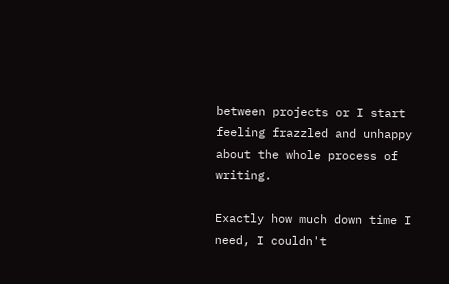between projects or I start feeling frazzled and unhappy about the whole process of writing.

Exactly how much down time I need, I couldn't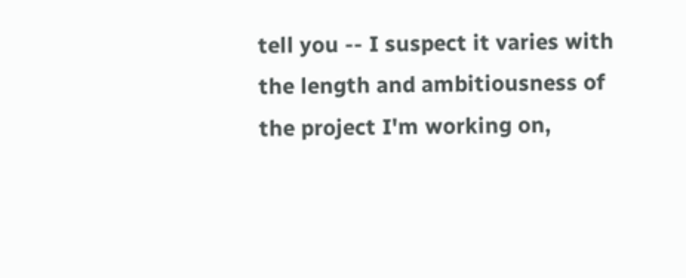tell you -- I suspect it varies with the length and ambitiousness of the project I'm working on,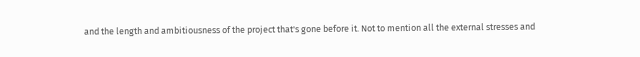and the length and ambitiousness of the project that's gone before it. Not to mention all the external stresses and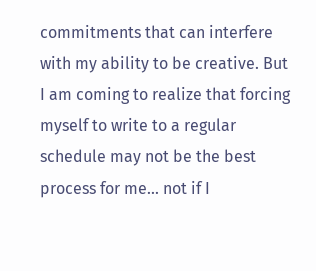commitments that can interfere with my ability to be creative. But I am coming to realize that forcing myself to write to a regular schedule may not be the best process for me... not if I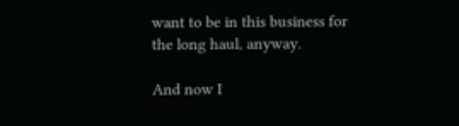want to be in this business for the long haul, anyway.

And now I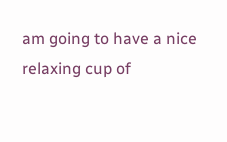am going to have a nice relaxing cup of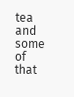tea and some of that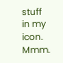stuff in my icon. Mmm.